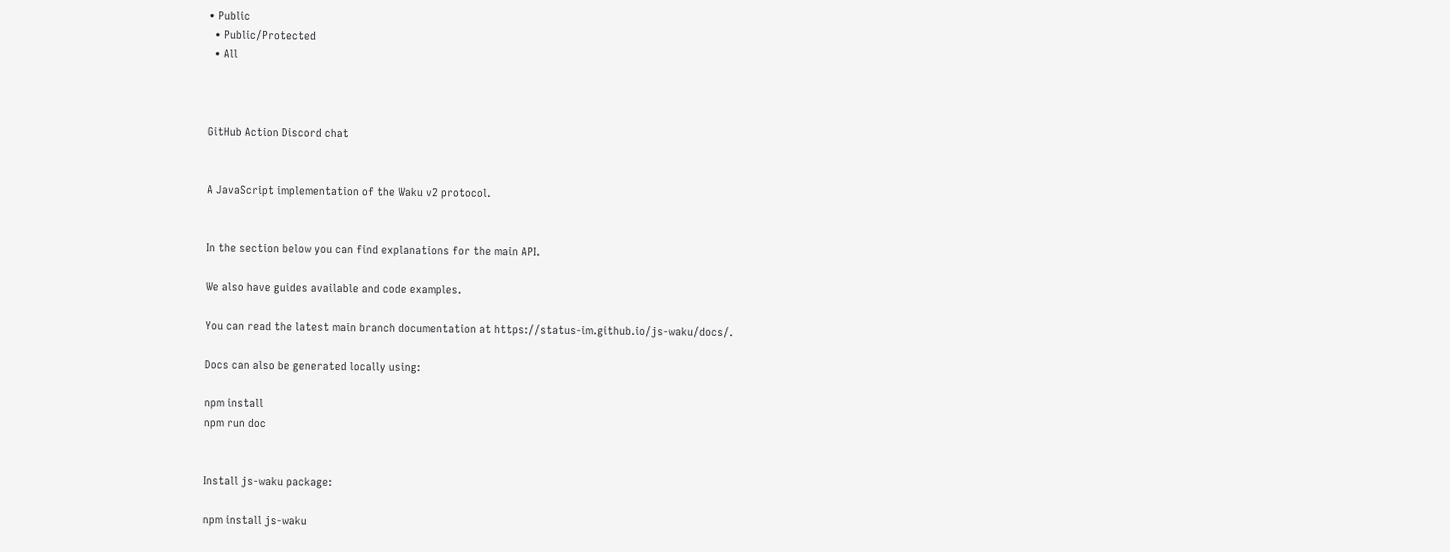• Public
  • Public/Protected
  • All



GitHub Action Discord chat


A JavaScript implementation of the Waku v2 protocol.


In the section below you can find explanations for the main API.

We also have guides available and code examples.

You can read the latest main branch documentation at https://status-im.github.io/js-waku/docs/.

Docs can also be generated locally using:

npm install
npm run doc


Install js-waku package:

npm install js-waku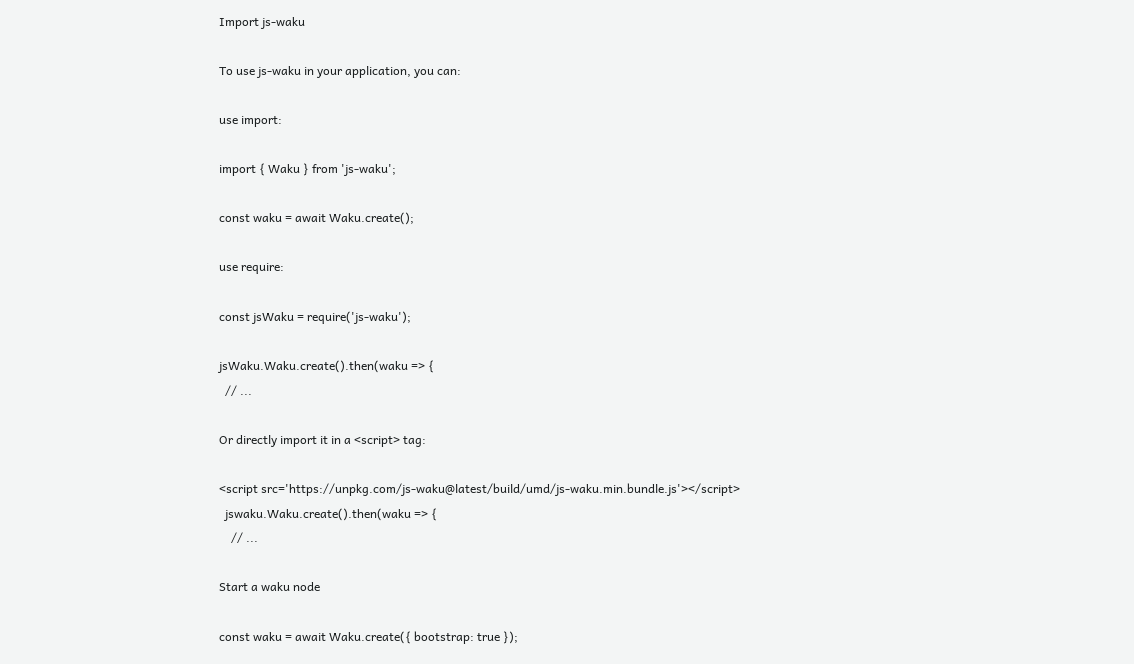Import js-waku

To use js-waku in your application, you can:

use import:

import { Waku } from 'js-waku';

const waku = await Waku.create();

use require:

const jsWaku = require('js-waku');

jsWaku.Waku.create().then(waku => {
  // ...

Or directly import it in a <script> tag:

<script src='https://unpkg.com/js-waku@latest/build/umd/js-waku.min.bundle.js'></script>
  jswaku.Waku.create().then(waku => {
    // ...

Start a waku node

const waku = await Waku.create({ bootstrap: true });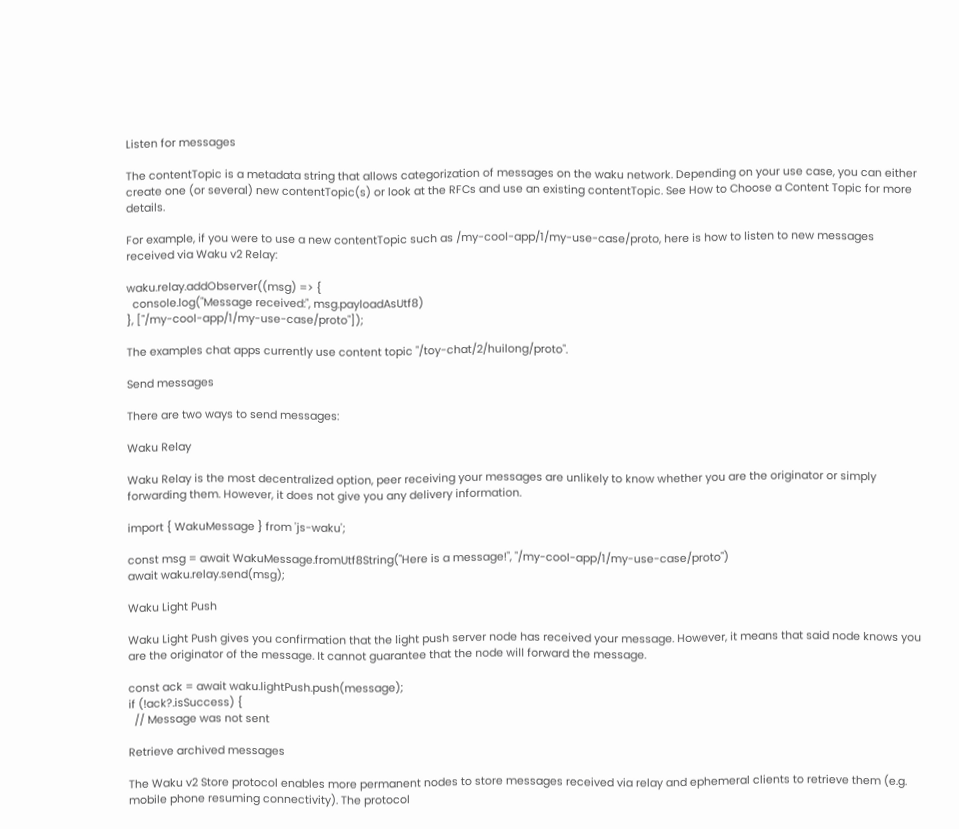Listen for messages

The contentTopic is a metadata string that allows categorization of messages on the waku network. Depending on your use case, you can either create one (or several) new contentTopic(s) or look at the RFCs and use an existing contentTopic. See How to Choose a Content Topic for more details.

For example, if you were to use a new contentTopic such as /my-cool-app/1/my-use-case/proto, here is how to listen to new messages received via Waku v2 Relay:

waku.relay.addObserver((msg) => {
  console.log("Message received:", msg.payloadAsUtf8)
}, ["/my-cool-app/1/my-use-case/proto"]);

The examples chat apps currently use content topic "/toy-chat/2/huilong/proto".

Send messages

There are two ways to send messages:

Waku Relay

Waku Relay is the most decentralized option, peer receiving your messages are unlikely to know whether you are the originator or simply forwarding them. However, it does not give you any delivery information.

import { WakuMessage } from 'js-waku';

const msg = await WakuMessage.fromUtf8String("Here is a message!", "/my-cool-app/1/my-use-case/proto")
await waku.relay.send(msg);

Waku Light Push

Waku Light Push gives you confirmation that the light push server node has received your message. However, it means that said node knows you are the originator of the message. It cannot guarantee that the node will forward the message.

const ack = await waku.lightPush.push(message);
if (!ack?.isSuccess) {
  // Message was not sent

Retrieve archived messages

The Waku v2 Store protocol enables more permanent nodes to store messages received via relay and ephemeral clients to retrieve them (e.g. mobile phone resuming connectivity). The protocol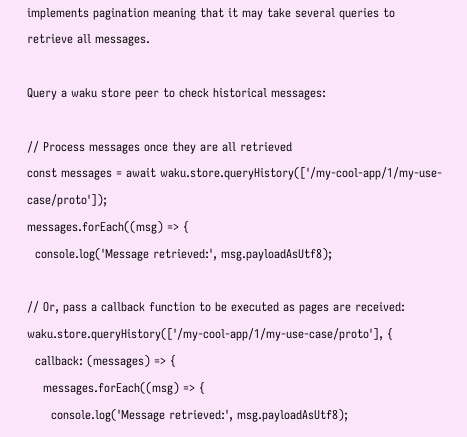implements pagination meaning that it may take several queries to retrieve all messages.

Query a waku store peer to check historical messages:

// Process messages once they are all retrieved
const messages = await waku.store.queryHistory(['/my-cool-app/1/my-use-case/proto']);
messages.forEach((msg) => {
  console.log('Message retrieved:', msg.payloadAsUtf8);

// Or, pass a callback function to be executed as pages are received:
waku.store.queryHistory(['/my-cool-app/1/my-use-case/proto'], {
  callback: (messages) => {
    messages.forEach((msg) => {
      console.log('Message retrieved:', msg.payloadAsUtf8);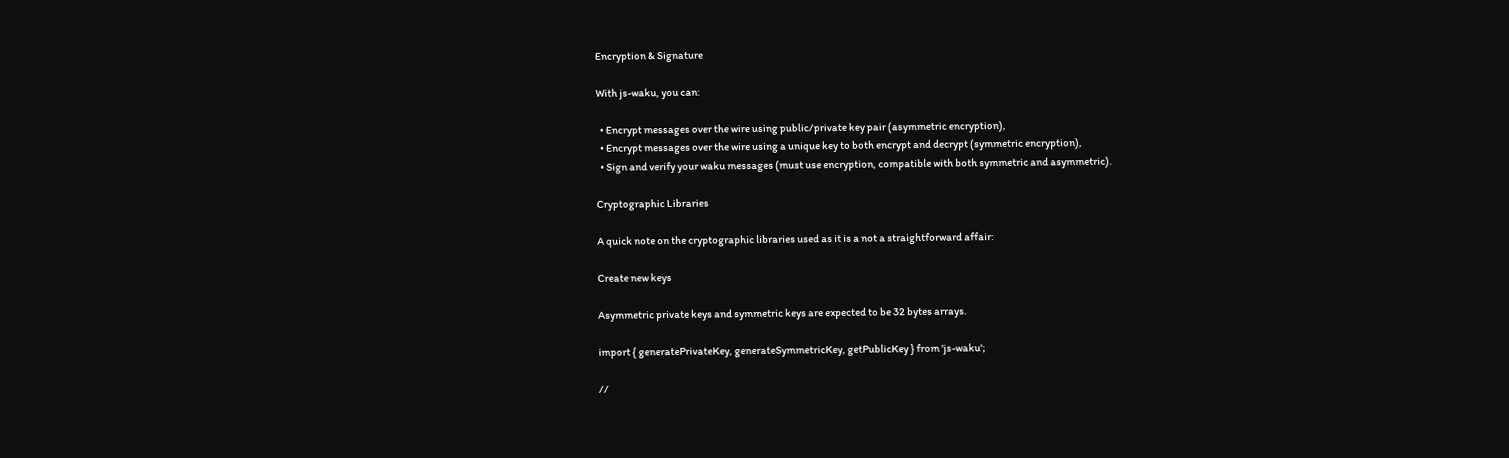Encryption & Signature

With js-waku, you can:

  • Encrypt messages over the wire using public/private key pair (asymmetric encryption),
  • Encrypt messages over the wire using a unique key to both encrypt and decrypt (symmetric encryption),
  • Sign and verify your waku messages (must use encryption, compatible with both symmetric and asymmetric).

Cryptographic Libraries

A quick note on the cryptographic libraries used as it is a not a straightforward affair:

Create new keys

Asymmetric private keys and symmetric keys are expected to be 32 bytes arrays.

import { generatePrivateKey, generateSymmetricKey, getPublicKey } from 'js-waku';

//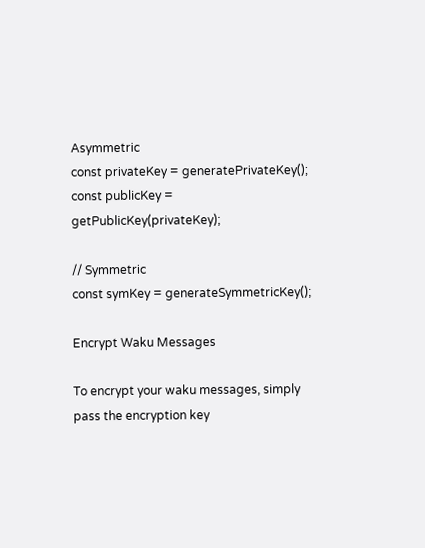Asymmetric
const privateKey = generatePrivateKey();
const publicKey = getPublicKey(privateKey);

// Symmetric
const symKey = generateSymmetricKey();

Encrypt Waku Messages

To encrypt your waku messages, simply pass the encryption key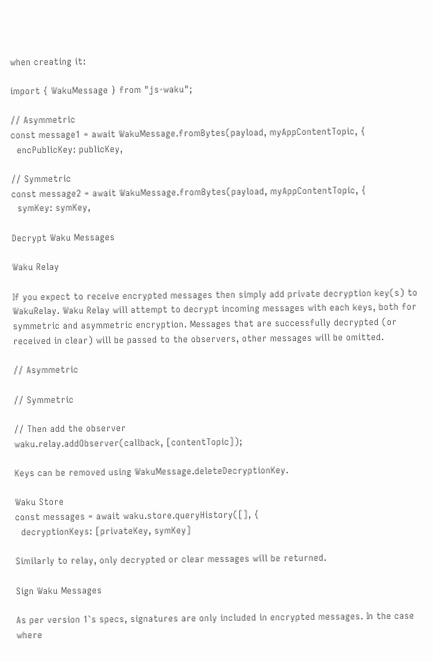when creating it:

import { WakuMessage } from "js-waku";

// Asymmetric
const message1 = await WakuMessage.fromBytes(payload, myAppContentTopic, {
  encPublicKey: publicKey,

// Symmetric
const message2 = await WakuMessage.fromBytes(payload, myAppContentTopic, {
  symKey: symKey,

Decrypt Waku Messages

Waku Relay

If you expect to receive encrypted messages then simply add private decryption key(s) to WakuRelay. Waku Relay will attempt to decrypt incoming messages with each keys, both for symmetric and asymmetric encryption. Messages that are successfully decrypted (or received in clear) will be passed to the observers, other messages will be omitted.

// Asymmetric

// Symmetric

// Then add the observer
waku.relay.addObserver(callback, [contentTopic]);

Keys can be removed using WakuMessage.deleteDecryptionKey.

Waku Store
const messages = await waku.store.queryHistory([], {
  decryptionKeys: [privateKey, symKey]

Similarly to relay, only decrypted or clear messages will be returned.

Sign Waku Messages

As per version 1`s specs, signatures are only included in encrypted messages. In the case where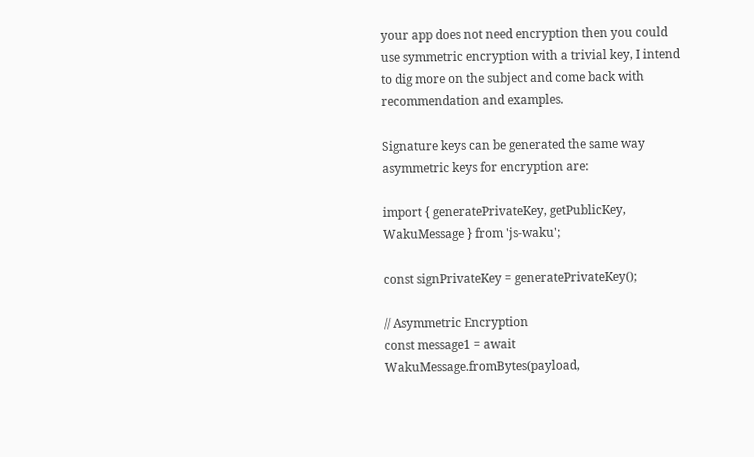your app does not need encryption then you could use symmetric encryption with a trivial key, I intend to dig more on the subject and come back with recommendation and examples.

Signature keys can be generated the same way asymmetric keys for encryption are:

import { generatePrivateKey, getPublicKey, WakuMessage } from 'js-waku';

const signPrivateKey = generatePrivateKey();

// Asymmetric Encryption
const message1 = await WakuMessage.fromBytes(payload,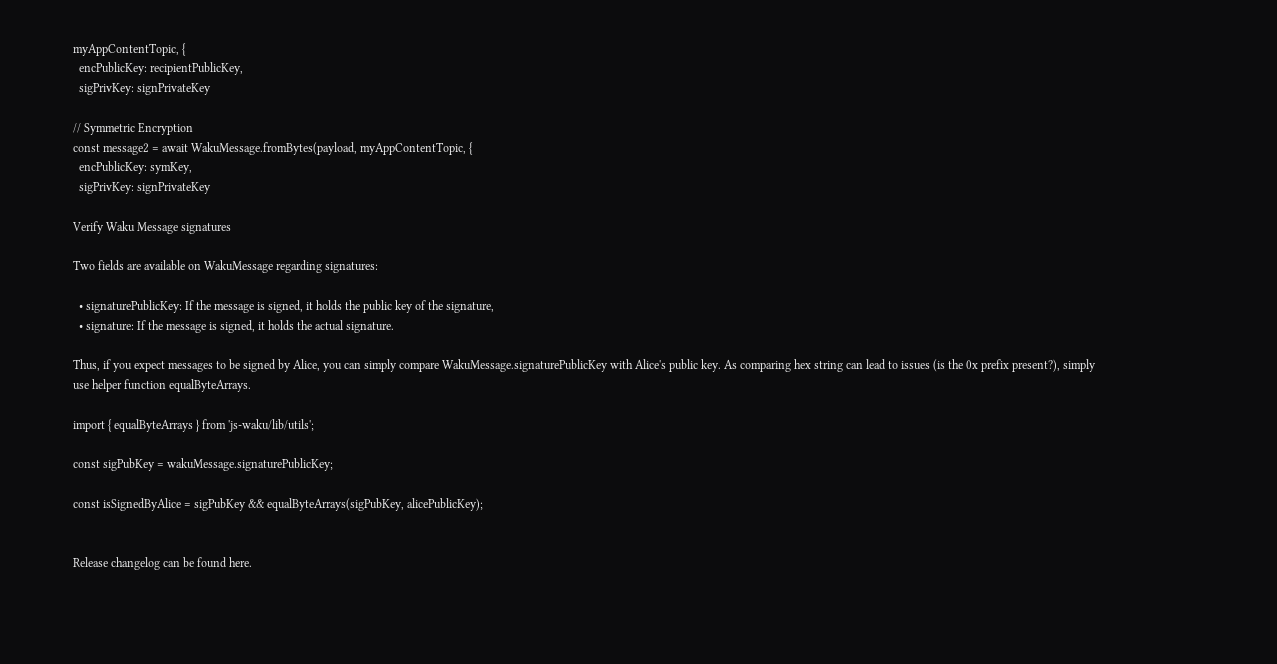myAppContentTopic, {
  encPublicKey: recipientPublicKey,
  sigPrivKey: signPrivateKey

// Symmetric Encryption
const message2 = await WakuMessage.fromBytes(payload, myAppContentTopic, {
  encPublicKey: symKey,
  sigPrivKey: signPrivateKey

Verify Waku Message signatures

Two fields are available on WakuMessage regarding signatures:

  • signaturePublicKey: If the message is signed, it holds the public key of the signature,
  • signature: If the message is signed, it holds the actual signature.

Thus, if you expect messages to be signed by Alice, you can simply compare WakuMessage.signaturePublicKey with Alice's public key. As comparing hex string can lead to issues (is the 0x prefix present?), simply use helper function equalByteArrays.

import { equalByteArrays } from 'js-waku/lib/utils';

const sigPubKey = wakuMessage.signaturePublicKey;

const isSignedByAlice = sigPubKey && equalByteArrays(sigPubKey, alicePublicKey);


Release changelog can be found here.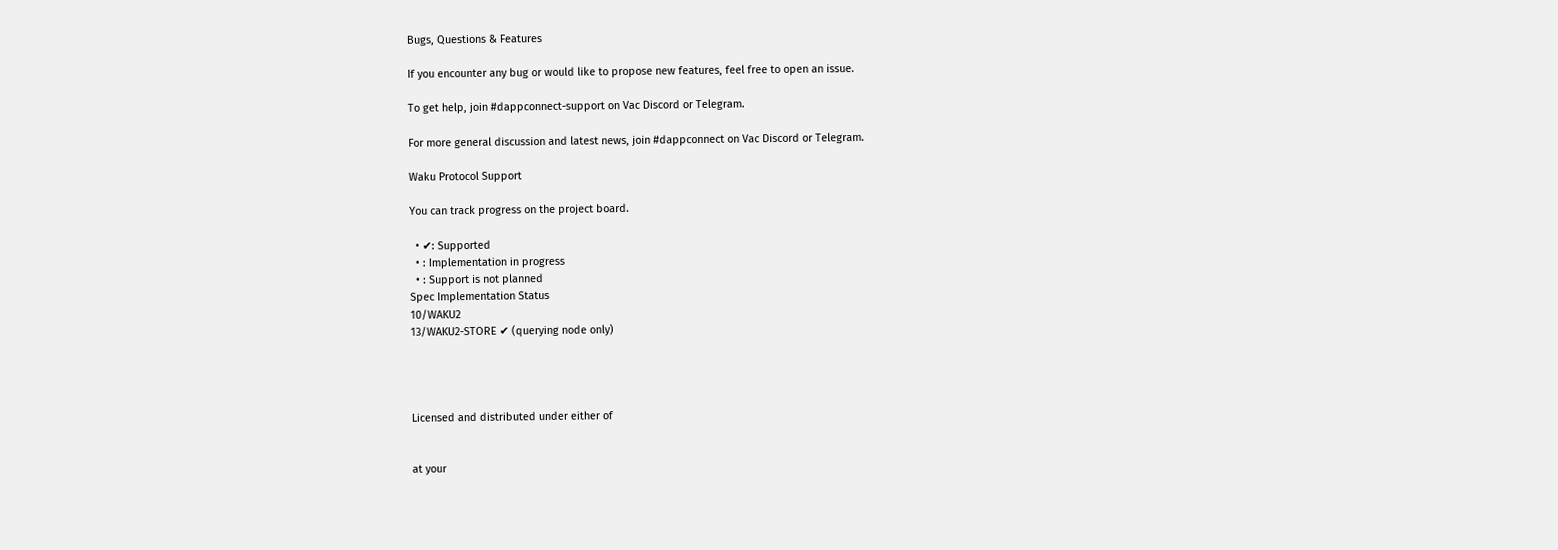Bugs, Questions & Features

If you encounter any bug or would like to propose new features, feel free to open an issue.

To get help, join #dappconnect-support on Vac Discord or Telegram.

For more general discussion and latest news, join #dappconnect on Vac Discord or Telegram.

Waku Protocol Support

You can track progress on the project board.

  • ✔: Supported
  • : Implementation in progress
  • : Support is not planned
Spec Implementation Status
10/WAKU2
13/WAKU2-STORE ✔ (querying node only)




Licensed and distributed under either of


at your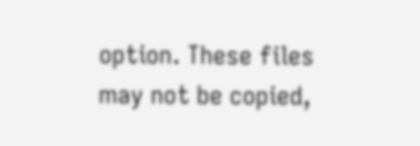option. These files may not be copied,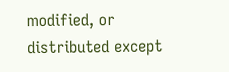modified, or distributed except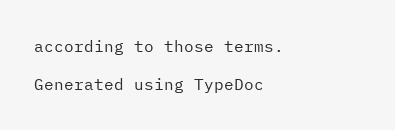according to those terms.

Generated using TypeDoc